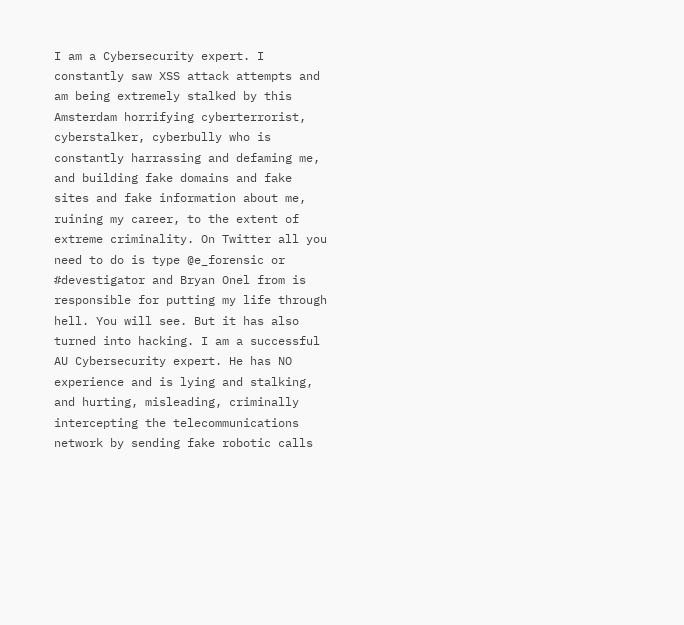I am a Cybersecurity expert. I constantly saw XSS attack attempts and am being extremely stalked by this Amsterdam horrifying cyberterrorist, cyberstalker, cyberbully who is constantly harrassing and defaming me, and building fake domains and fake sites and fake information about me, ruining my career, to the extent of extreme criminality. On Twitter all you need to do is type @e_forensic or #devestigator and Bryan Onel from is responsible for putting my life through hell. You will see. But it has also turned into hacking. I am a successful AU Cybersecurity expert. He has NO experience and is lying and stalking, and hurting, misleading, criminally intercepting the telecommunications network by sending fake robotic calls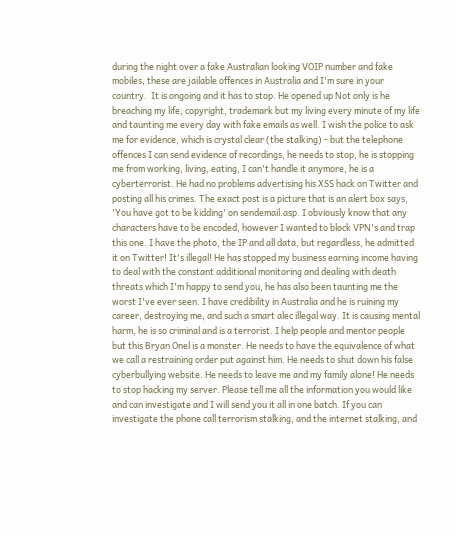during the night over a fake Australian looking VOIP number and fake mobiles, these are jailable offences in Australia and I'm sure in your country.  It is ongoing and it has to stop. He opened up Not only is he breaching my life, copyright, trademark but my living every minute of my life and taunting me every day with fake emails as well. I wish the police to ask me for evidence, which is crystal clear (the stalking) - but the telephone offences I can send evidence of recordings, he needs to stop, he is stopping me from working, living, eating, I can't handle it anymore, he is a cyberterrorist. He had no problems advertising his XSS hack on Twitter and posting all his crimes. The exact post is a picture that is an alert box says, 'You have got to be kidding' on sendemail.asp. I obviously know that any characters have to be encoded, however I wanted to block VPN's and trap this one. I have the photo, the IP and all data, but regardless, he admitted it on Twitter! It's illegal! He has stopped my business earning income having to deal with the constant additional monitoring and dealing with death threats which I'm happy to send you, he has also been taunting me the worst I've ever seen. I have credibility in Australia and he is ruining my career, destroying me, and such a smart alec illegal way. It is causing mental harm, he is so criminal and is a terrorist. I help people and mentor people but this Bryan Onel is a monster. He needs to have the equivalence of what we call a restraining order put against him. He needs to shut down his false cyberbullying website. He needs to leave me and my family alone! He needs to stop hacking my server. Please tell me all the information you would like and can investigate and I will send you it all in one batch. If you can investigate the phone call terrorism stalking, and the internet stalking, and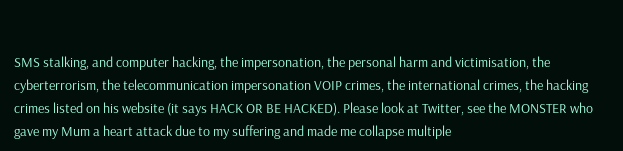SMS stalking, and computer hacking, the impersonation, the personal harm and victimisation, the cyberterrorism, the telecommunication impersonation VOIP crimes, the international crimes, the hacking crimes listed on his website (it says HACK OR BE HACKED). Please look at Twitter, see the MONSTER who gave my Mum a heart attack due to my suffering and made me collapse multiple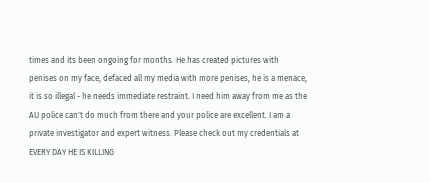times and its been ongoing for months. He has created pictures with penises on my face, defaced all my media with more penises, he is a menace, it is so illegal - he needs immediate restraint. I need him away from me as the AU police can't do much from there and your police are excellent. I am a private investigator and expert witness. Please check out my credentials at EVERY DAY HE IS KILLING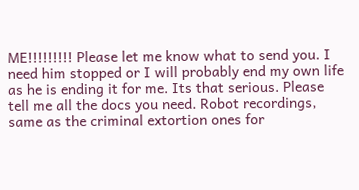ME!!!!!!!!! Please let me know what to send you. I need him stopped or I will probably end my own life as he is ending it for me. Its that serious. Please tell me all the docs you need. Robot recordings, same as the criminal extortion ones for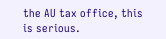the AU tax office, this is serious.